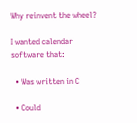Why reinvent the wheel?

I wanted calendar software that:

  • Was written in C

  • Could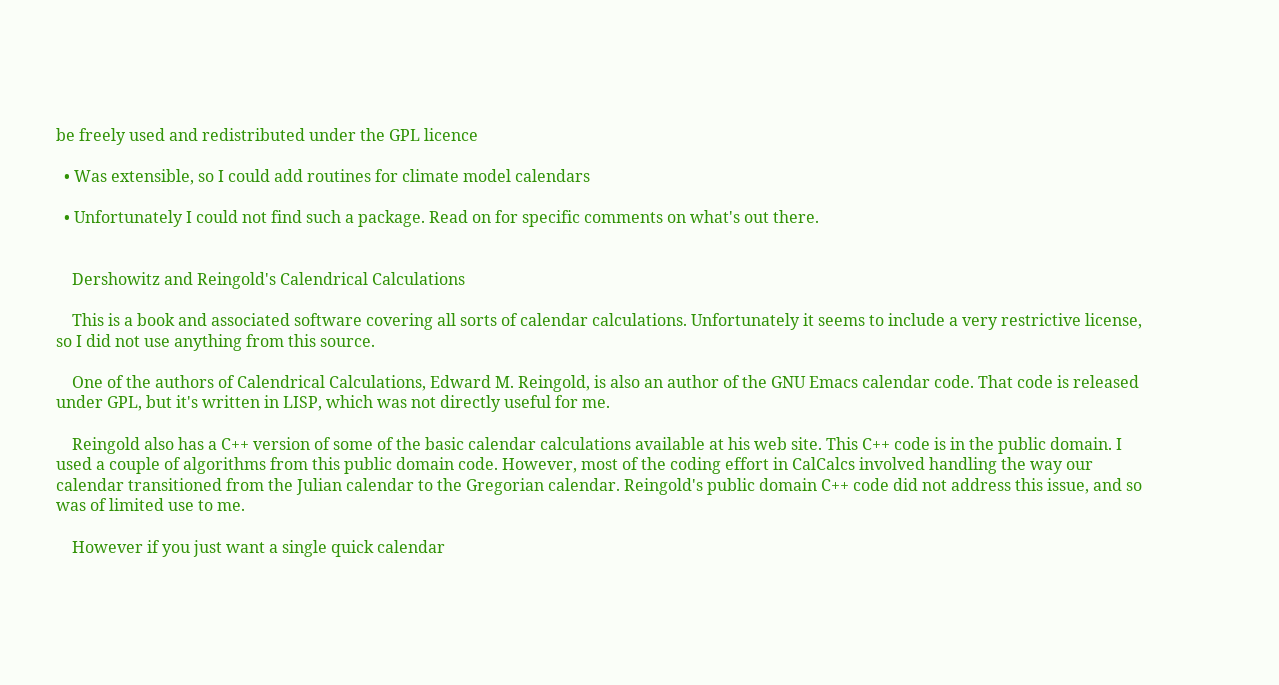be freely used and redistributed under the GPL licence

  • Was extensible, so I could add routines for climate model calendars

  • Unfortunately I could not find such a package. Read on for specific comments on what's out there.


    Dershowitz and Reingold's Calendrical Calculations

    This is a book and associated software covering all sorts of calendar calculations. Unfortunately it seems to include a very restrictive license, so I did not use anything from this source.

    One of the authors of Calendrical Calculations, Edward M. Reingold, is also an author of the GNU Emacs calendar code. That code is released under GPL, but it's written in LISP, which was not directly useful for me.

    Reingold also has a C++ version of some of the basic calendar calculations available at his web site. This C++ code is in the public domain. I used a couple of algorithms from this public domain code. However, most of the coding effort in CalCalcs involved handling the way our calendar transitioned from the Julian calendar to the Gregorian calendar. Reingold's public domain C++ code did not address this issue, and so was of limited use to me.

    However if you just want a single quick calendar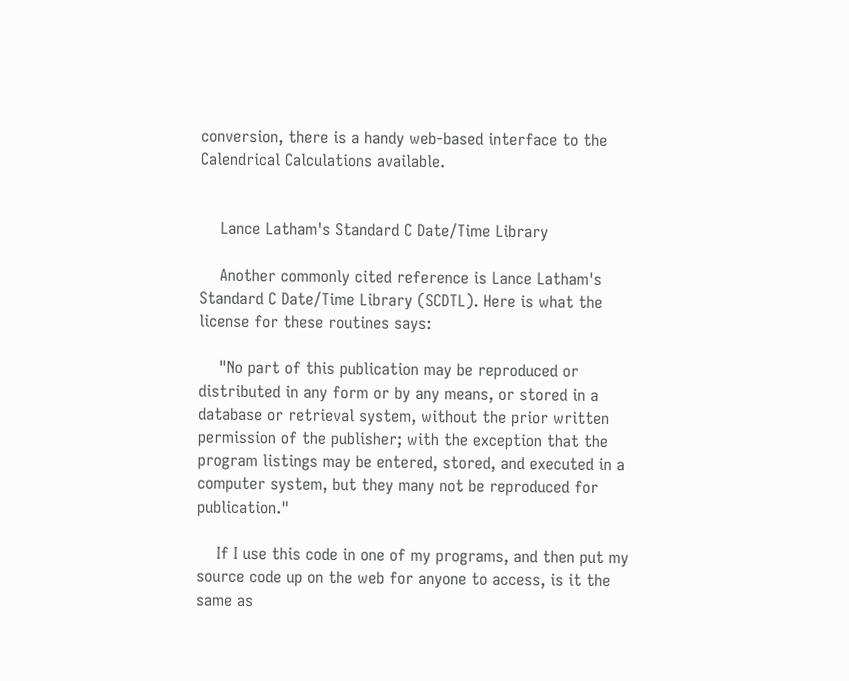conversion, there is a handy web-based interface to the Calendrical Calculations available.


    Lance Latham's Standard C Date/Time Library

    Another commonly cited reference is Lance Latham's Standard C Date/Time Library (SCDTL). Here is what the license for these routines says:

    "No part of this publication may be reproduced or distributed in any form or by any means, or stored in a database or retrieval system, without the prior written permission of the publisher; with the exception that the program listings may be entered, stored, and executed in a computer system, but they many not be reproduced for publication."

    If I use this code in one of my programs, and then put my source code up on the web for anyone to access, is it the same as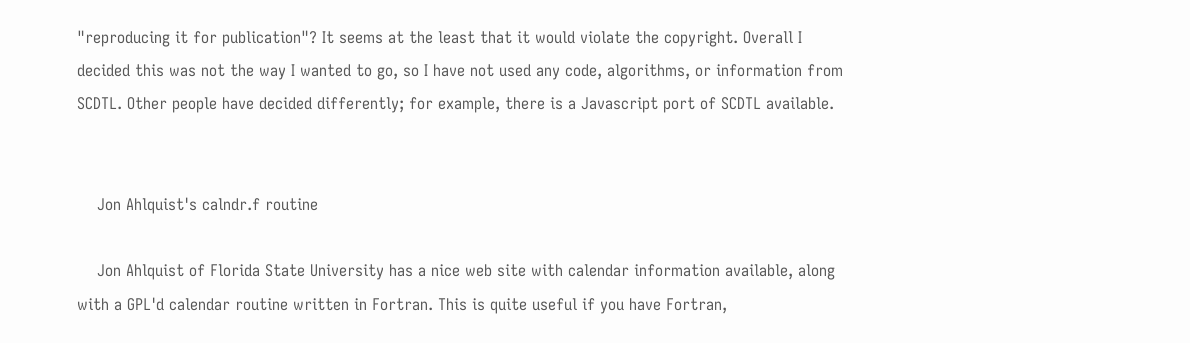"reproducing it for publication"? It seems at the least that it would violate the copyright. Overall I decided this was not the way I wanted to go, so I have not used any code, algorithms, or information from SCDTL. Other people have decided differently; for example, there is a Javascript port of SCDTL available.


    Jon Ahlquist's calndr.f routine

    Jon Ahlquist of Florida State University has a nice web site with calendar information available, along with a GPL'd calendar routine written in Fortran. This is quite useful if you have Fortran,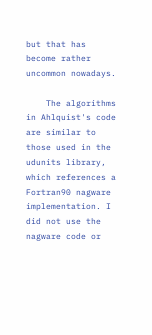but that has become rather uncommon nowadays.

    The algorithms in Ahlquist's code are similar to those used in the udunits library, which references a Fortran90 nagware implementation. I did not use the nagware code or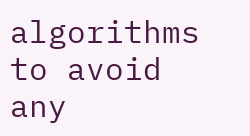algorithms to avoid any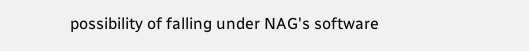possibility of falling under NAG's software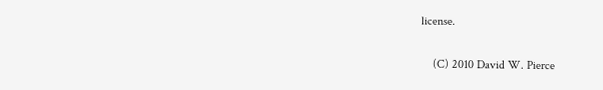license.

    (C) 2010 David W. Pierce